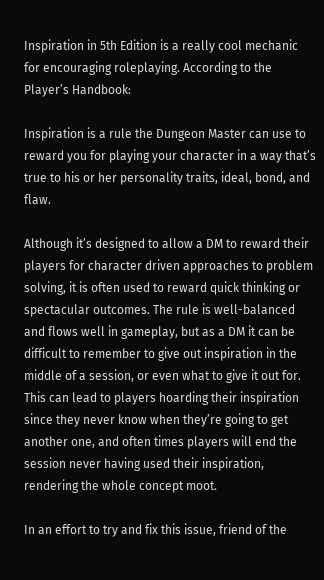Inspiration in 5th Edition is a really cool mechanic for encouraging roleplaying. According to the Player’s Handbook:

Inspiration is a rule the Dungeon Master can use to reward you for playing your character in a way that’s true to his or her personality traits, ideal, bond, and flaw.

Although it’s designed to allow a DM to reward their players for character driven approaches to problem solving, it is often used to reward quick thinking or spectacular outcomes. The rule is well-balanced and flows well in gameplay, but as a DM it can be difficult to remember to give out inspiration in the middle of a session, or even what to give it out for. This can lead to players hoarding their inspiration since they never know when they’re going to get another one, and often times players will end the session never having used their inspiration, rendering the whole concept moot.

In an effort to try and fix this issue, friend of the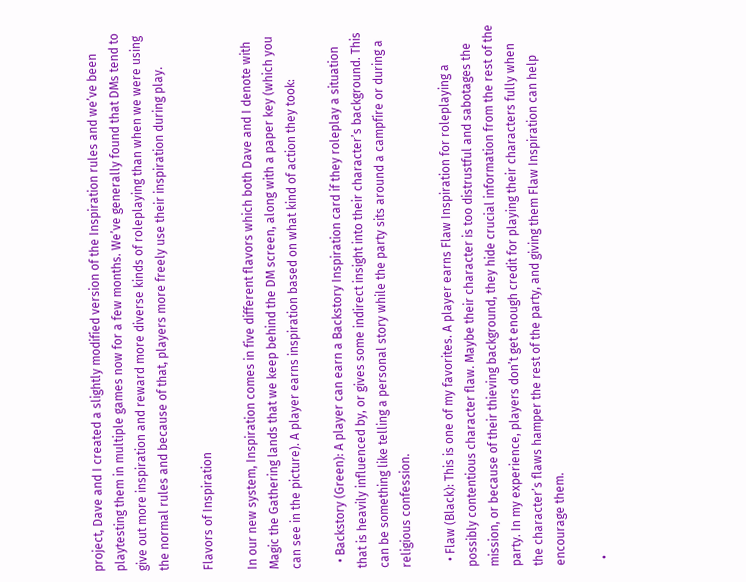project, Dave and I created a slightly modified version of the Inspiration rules and we’ve been playtesting them in multiple games now for a few months. We’ve generally found that DMs tend to give out more inspiration and reward more diverse kinds of roleplaying than when we were using the normal rules and because of that, players more freely use their inspiration during play.

Flavors of Inspiration

In our new system, Inspiration comes in five different flavors which both Dave and I denote with Magic the Gathering lands that we keep behind the DM screen, along with a paper key (which you can see in the picture). A player earns inspiration based on what kind of action they took:

  • Backstory (Green): A player can earn a Backstory Inspiration card if they roleplay a situation that is heavily influenced by, or gives some indirect insight into their character’s background. This can be something like telling a personal story while the party sits around a campfire or during a religious confession.

  • Flaw (Black): This is one of my favorites. A player earns Flaw Inspiration for roleplaying a possibly contentious character flaw. Maybe their character is too distrustful and sabotages the mission, or because of their thieving background, they hide crucial information from the rest of the party. In my experience, players don’t get enough credit for playing their characters fully when the character’s flaws hamper the rest of the party, and giving them Flaw Inspiration can help encourage them.

  •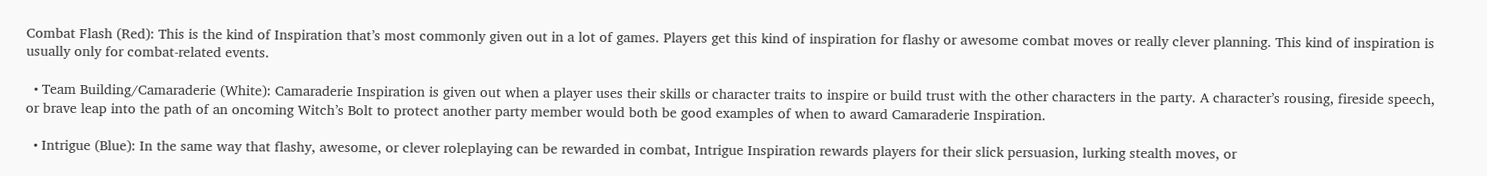Combat Flash (Red): This is the kind of Inspiration that’s most commonly given out in a lot of games. Players get this kind of inspiration for flashy or awesome combat moves or really clever planning. This kind of inspiration is usually only for combat-related events.

  • Team Building/Camaraderie (White): Camaraderie Inspiration is given out when a player uses their skills or character traits to inspire or build trust with the other characters in the party. A character’s rousing, fireside speech, or brave leap into the path of an oncoming Witch’s Bolt to protect another party member would both be good examples of when to award Camaraderie Inspiration.

  • Intrigue (Blue): In the same way that flashy, awesome, or clever roleplaying can be rewarded in combat, Intrigue Inspiration rewards players for their slick persuasion, lurking stealth moves, or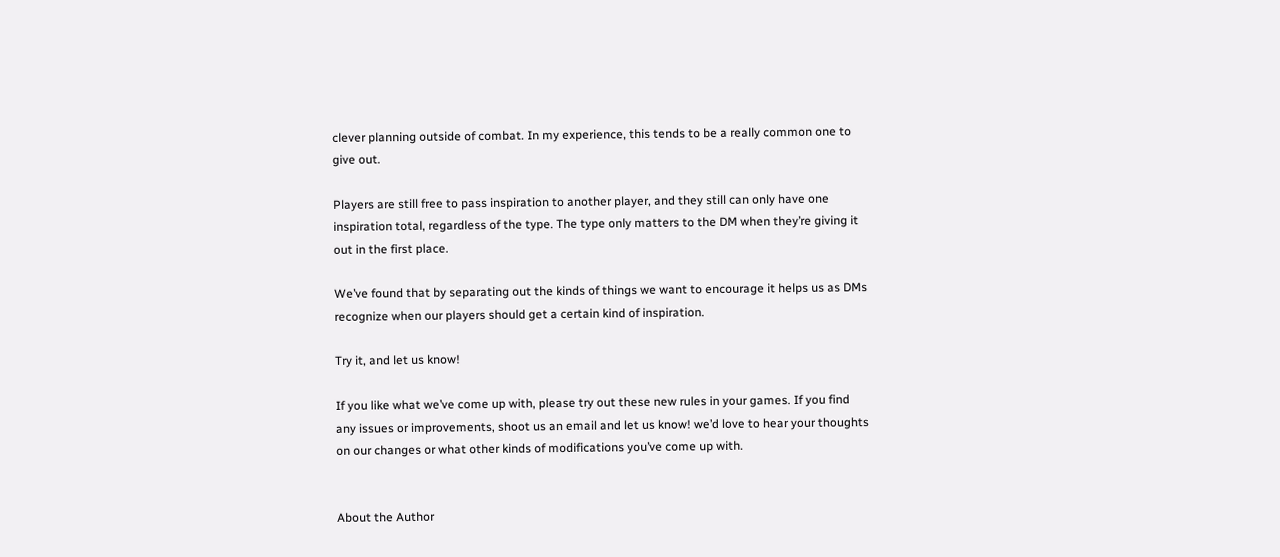clever planning outside of combat. In my experience, this tends to be a really common one to give out.

Players are still free to pass inspiration to another player, and they still can only have one inspiration total, regardless of the type. The type only matters to the DM when they’re giving it out in the first place.

We’ve found that by separating out the kinds of things we want to encourage it helps us as DMs recognize when our players should get a certain kind of inspiration.

Try it, and let us know!

If you like what we’ve come up with, please try out these new rules in your games. If you find any issues or improvements, shoot us an email and let us know! we’d love to hear your thoughts on our changes or what other kinds of modifications you’ve come up with.


About the Author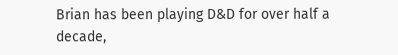Brian has been playing D&D for over half a decade,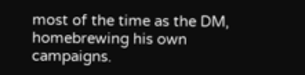most of the time as the DM, homebrewing his own campaigns.